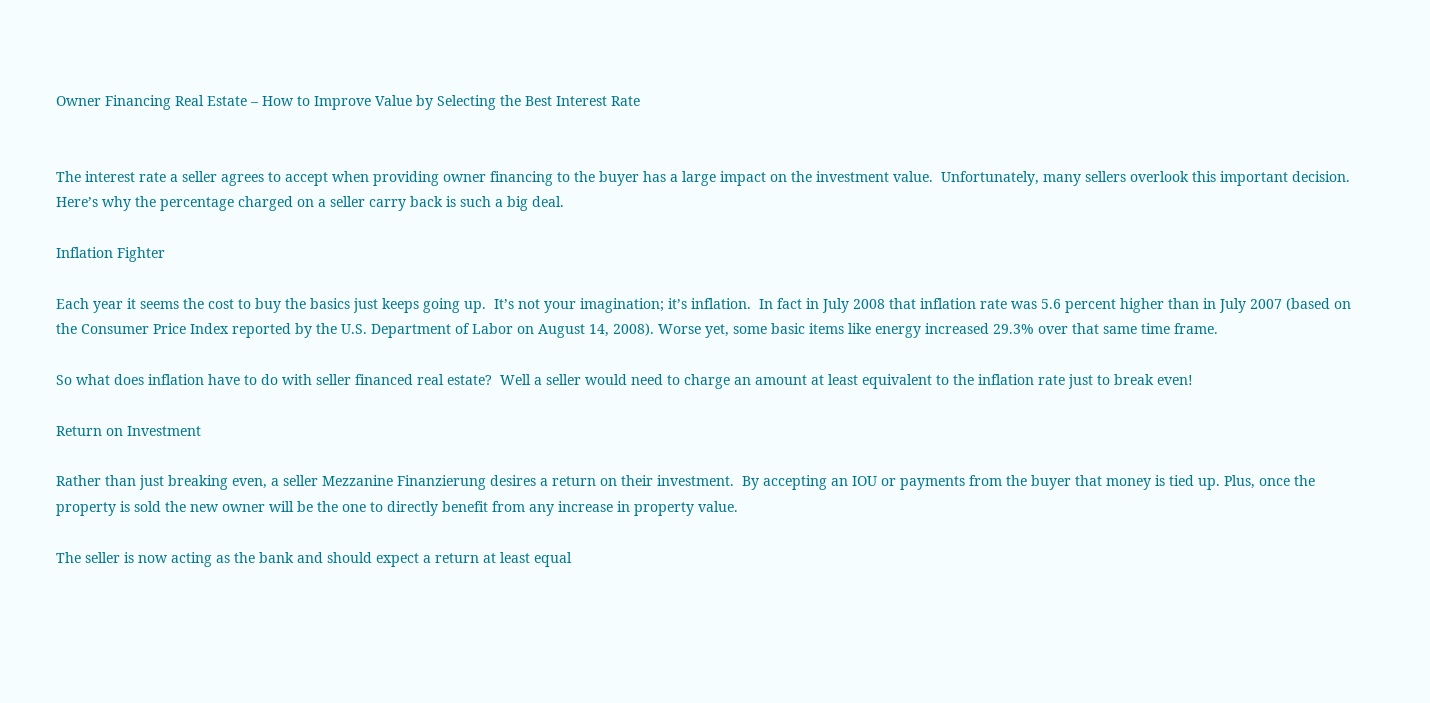Owner Financing Real Estate – How to Improve Value by Selecting the Best Interest Rate


The interest rate a seller agrees to accept when providing owner financing to the buyer has a large impact on the investment value.  Unfortunately, many sellers overlook this important decision.  Here’s why the percentage charged on a seller carry back is such a big deal.

Inflation Fighter

Each year it seems the cost to buy the basics just keeps going up.  It’s not your imagination; it’s inflation.  In fact in July 2008 that inflation rate was 5.6 percent higher than in July 2007 (based on the Consumer Price Index reported by the U.S. Department of Labor on August 14, 2008). Worse yet, some basic items like energy increased 29.3% over that same time frame.

So what does inflation have to do with seller financed real estate?  Well a seller would need to charge an amount at least equivalent to the inflation rate just to break even!

Return on Investment

Rather than just breaking even, a seller Mezzanine Finanzierung desires a return on their investment.  By accepting an IOU or payments from the buyer that money is tied up. Plus, once the property is sold the new owner will be the one to directly benefit from any increase in property value.

The seller is now acting as the bank and should expect a return at least equal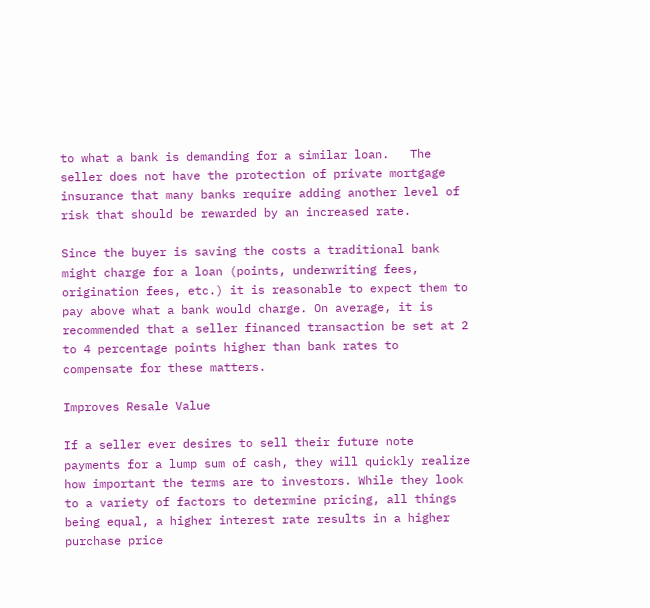to what a bank is demanding for a similar loan.   The seller does not have the protection of private mortgage insurance that many banks require adding another level of risk that should be rewarded by an increased rate.

Since the buyer is saving the costs a traditional bank might charge for a loan (points, underwriting fees, origination fees, etc.) it is reasonable to expect them to pay above what a bank would charge. On average, it is recommended that a seller financed transaction be set at 2 to 4 percentage points higher than bank rates to compensate for these matters.

Improves Resale Value

If a seller ever desires to sell their future note payments for a lump sum of cash, they will quickly realize how important the terms are to investors. While they look to a variety of factors to determine pricing, all things being equal, a higher interest rate results in a higher purchase price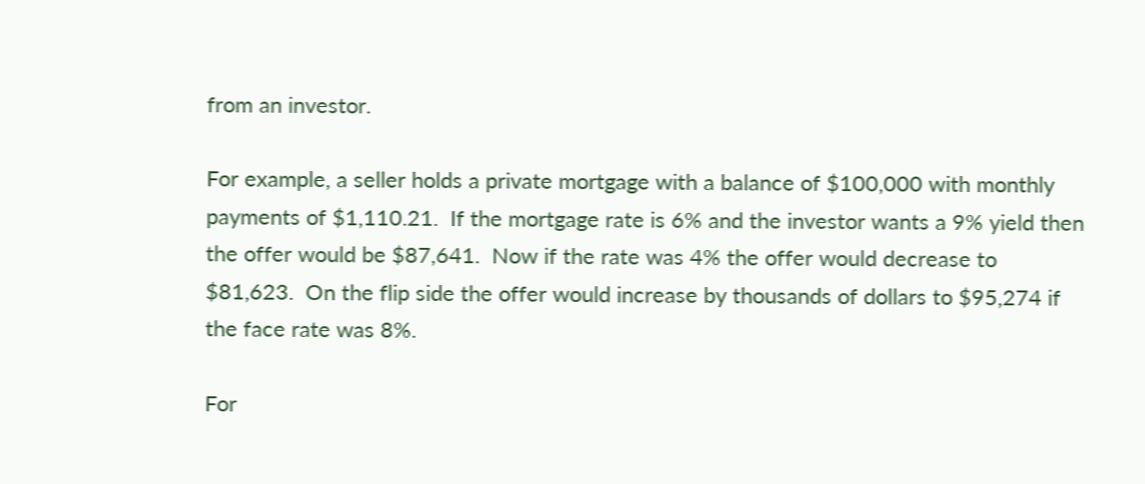from an investor.

For example, a seller holds a private mortgage with a balance of $100,000 with monthly payments of $1,110.21.  If the mortgage rate is 6% and the investor wants a 9% yield then the offer would be $87,641.  Now if the rate was 4% the offer would decrease to $81,623.  On the flip side the offer would increase by thousands of dollars to $95,274 if the face rate was 8%.

For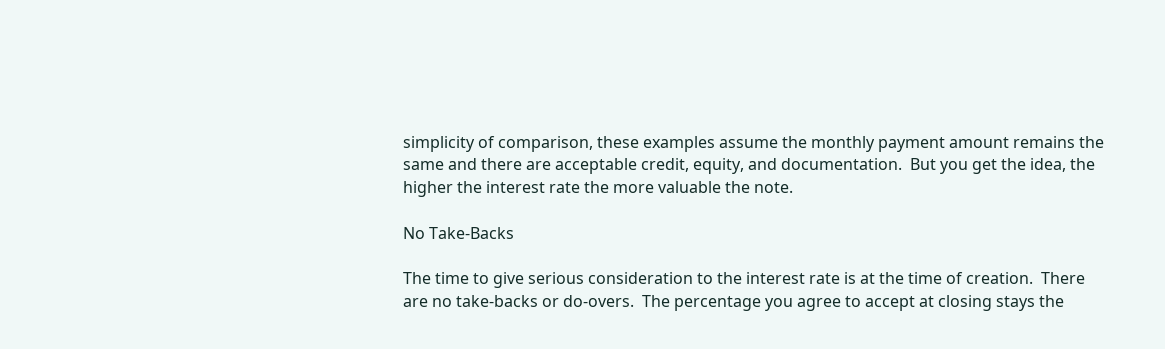simplicity of comparison, these examples assume the monthly payment amount remains the same and there are acceptable credit, equity, and documentation.  But you get the idea, the higher the interest rate the more valuable the note.

No Take-Backs

The time to give serious consideration to the interest rate is at the time of creation.  There are no take-backs or do-overs.  The percentage you agree to accept at closing stays the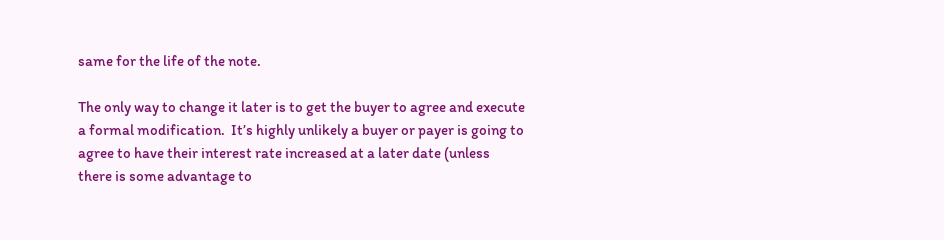same for the life of the note.

The only way to change it later is to get the buyer to agree and execute a formal modification.  It’s highly unlikely a buyer or payer is going to agree to have their interest rate increased at a later date (unless there is some advantage to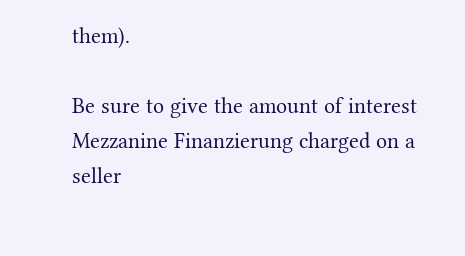them).

Be sure to give the amount of interest Mezzanine Finanzierung charged on a seller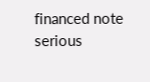financed note serious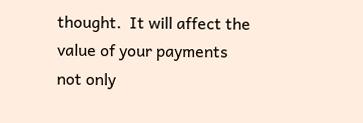thought.  It will affect the value of your payments not only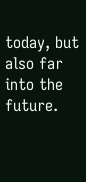today, but also far into the future.